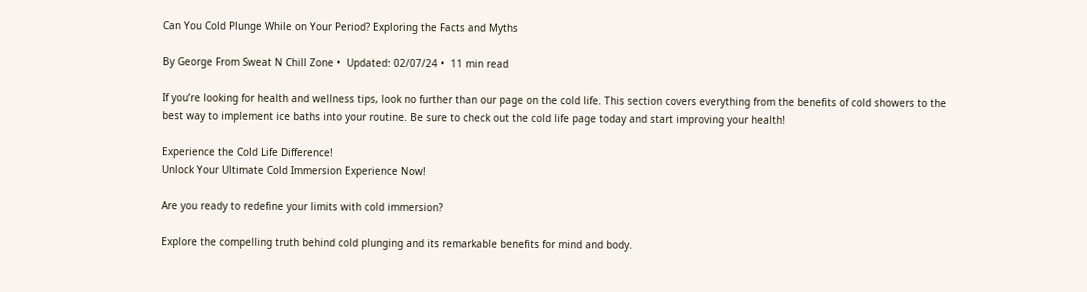Can You Cold Plunge While on Your Period? Exploring the Facts and Myths

By George From Sweat N Chill Zone •  Updated: 02/07/24 •  11 min read

If you’re looking for health and wellness tips, look no further than our page on the cold life. This section covers everything from the benefits of cold showers to the best way to implement ice baths into your routine. Be sure to check out the cold life page today and start improving your health!

Experience the Cold Life Difference!
Unlock Your Ultimate Cold Immersion Experience Now!

Are you ready to redefine your limits with cold immersion?

Explore the compelling truth behind cold plunging and its remarkable benefits for mind and body.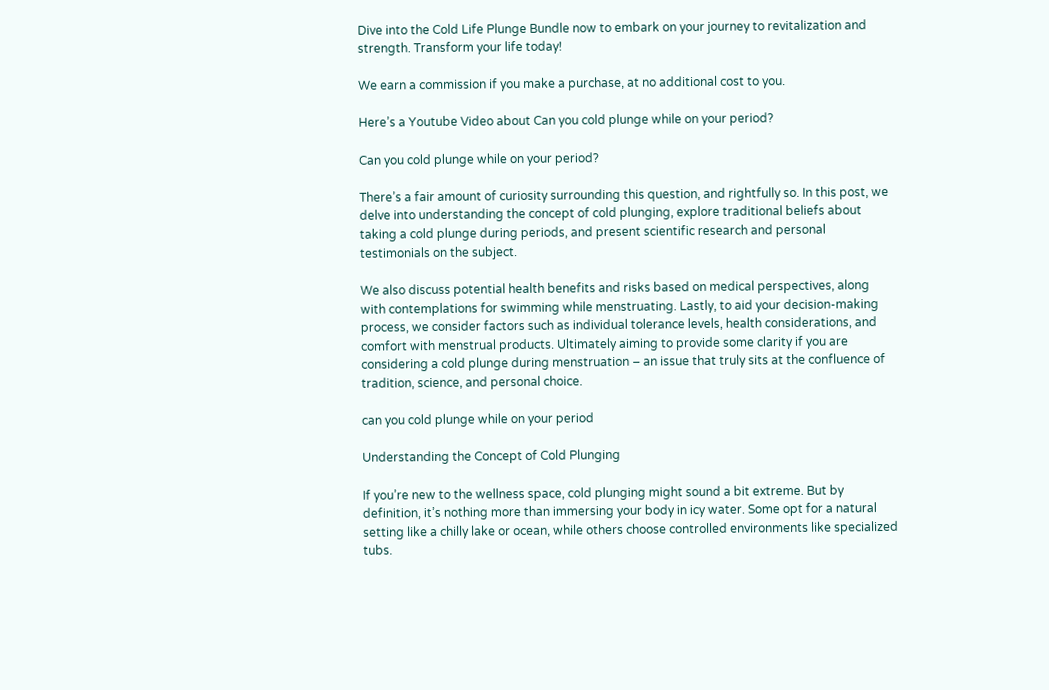Dive into the Cold Life Plunge Bundle now to embark on your journey to revitalization and strength. Transform your life today!

We earn a commission if you make a purchase, at no additional cost to you.

Here’s a Youtube Video about Can you cold plunge while on your period?

Can you cold plunge while on your period?

There’s a fair amount of curiosity surrounding this question, and rightfully so. In this post, we delve into understanding the concept of cold plunging, explore traditional beliefs about taking a cold plunge during periods, and present scientific research and personal testimonials on the subject.

We also discuss potential health benefits and risks based on medical perspectives, along with contemplations for swimming while menstruating. Lastly, to aid your decision-making process, we consider factors such as individual tolerance levels, health considerations, and comfort with menstrual products. Ultimately aiming to provide some clarity if you are considering a cold plunge during menstruation – an issue that truly sits at the confluence of tradition, science, and personal choice.

can you cold plunge while on your period

Understanding the Concept of Cold Plunging

If you’re new to the wellness space, cold plunging might sound a bit extreme. But by definition, it’s nothing more than immersing your body in icy water. Some opt for a natural setting like a chilly lake or ocean, while others choose controlled environments like specialized tubs.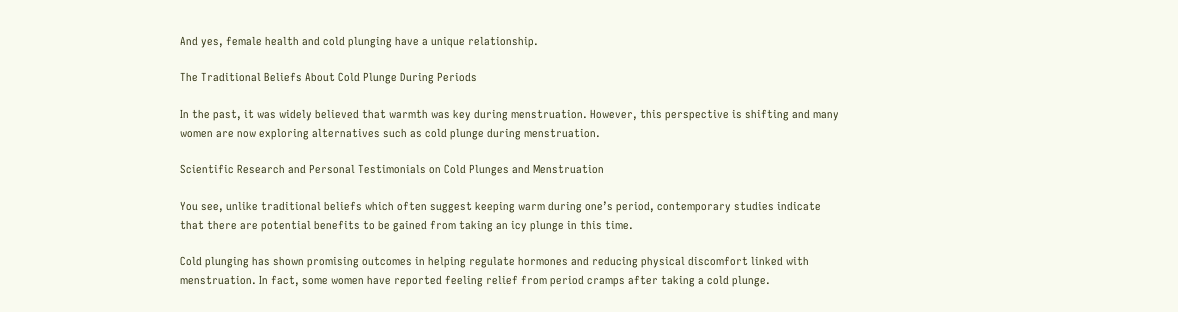And yes, female health and cold plunging have a unique relationship.

The Traditional Beliefs About Cold Plunge During Periods

In the past, it was widely believed that warmth was key during menstruation. However, this perspective is shifting and many women are now exploring alternatives such as cold plunge during menstruation.

Scientific Research and Personal Testimonials on Cold Plunges and Menstruation

You see, unlike traditional beliefs which often suggest keeping warm during one’s period, contemporary studies indicate that there are potential benefits to be gained from taking an icy plunge in this time.

Cold plunging has shown promising outcomes in helping regulate hormones and reducing physical discomfort linked with menstruation. In fact, some women have reported feeling relief from period cramps after taking a cold plunge.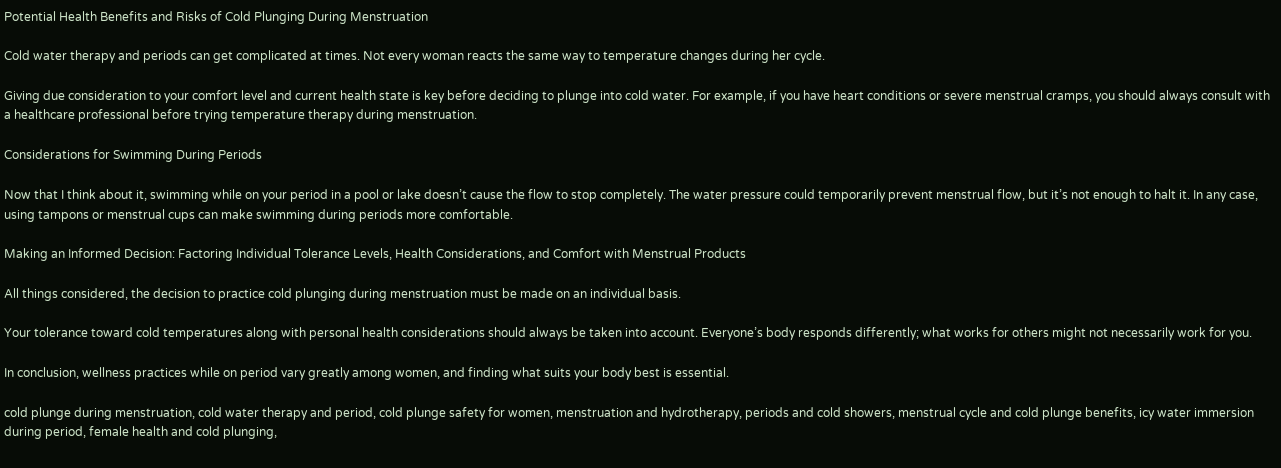Potential Health Benefits and Risks of Cold Plunging During Menstruation

Cold water therapy and periods can get complicated at times. Not every woman reacts the same way to temperature changes during her cycle.

Giving due consideration to your comfort level and current health state is key before deciding to plunge into cold water. For example, if you have heart conditions or severe menstrual cramps, you should always consult with a healthcare professional before trying temperature therapy during menstruation.

Considerations for Swimming During Periods

Now that I think about it, swimming while on your period in a pool or lake doesn’t cause the flow to stop completely. The water pressure could temporarily prevent menstrual flow, but it’s not enough to halt it. In any case, using tampons or menstrual cups can make swimming during periods more comfortable.

Making an Informed Decision: Factoring Individual Tolerance Levels, Health Considerations, and Comfort with Menstrual Products

All things considered, the decision to practice cold plunging during menstruation must be made on an individual basis.

Your tolerance toward cold temperatures along with personal health considerations should always be taken into account. Everyone’s body responds differently; what works for others might not necessarily work for you.

In conclusion, wellness practices while on period vary greatly among women, and finding what suits your body best is essential.

cold plunge during menstruation, cold water therapy and period, cold plunge safety for women, menstruation and hydrotherapy, periods and cold showers, menstrual cycle and cold plunge benefits, icy water immersion during period, female health and cold plunging,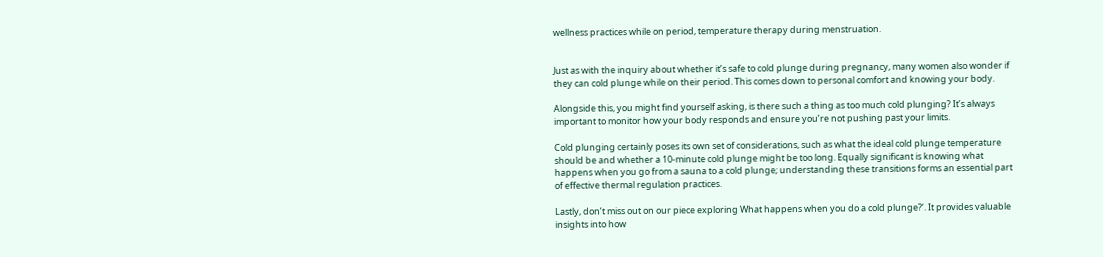wellness practices while on period, temperature therapy during menstruation.


Just as with the inquiry about whether it’s safe to cold plunge during pregnancy, many women also wonder if they can cold plunge while on their period. This comes down to personal comfort and knowing your body.

Alongside this, you might find yourself asking, is there such a thing as too much cold plunging? It’s always important to monitor how your body responds and ensure you’re not pushing past your limits.

Cold plunging certainly poses its own set of considerations, such as what the ideal cold plunge temperature should be and whether a 10-minute cold plunge might be too long. Equally significant is knowing what happens when you go from a sauna to a cold plunge; understanding these transitions forms an essential part of effective thermal regulation practices.

Lastly, don’t miss out on our piece exploring What happens when you do a cold plunge?‘. It provides valuable insights into how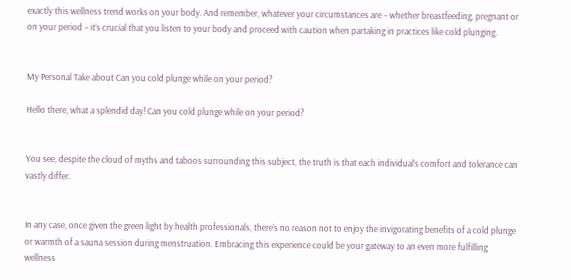exactly this wellness trend works on your body. And remember, whatever your circumstances are – whether breastfeeding, pregnant or on your period – it’s crucial that you listen to your body and proceed with caution when partaking in practices like cold plunging.


My Personal Take about Can you cold plunge while on your period?

Hello there, what a splendid day! Can you cold plunge while on your period?


You see, despite the cloud of myths and taboos surrounding this subject, the truth is that each individual’s comfort and tolerance can vastly differ.


In any case, once given the green light by health professionals, there’s no reason not to enjoy the invigorating benefits of a cold plunge or warmth of a sauna session during menstruation. Embracing this experience could be your gateway to an even more fulfilling wellness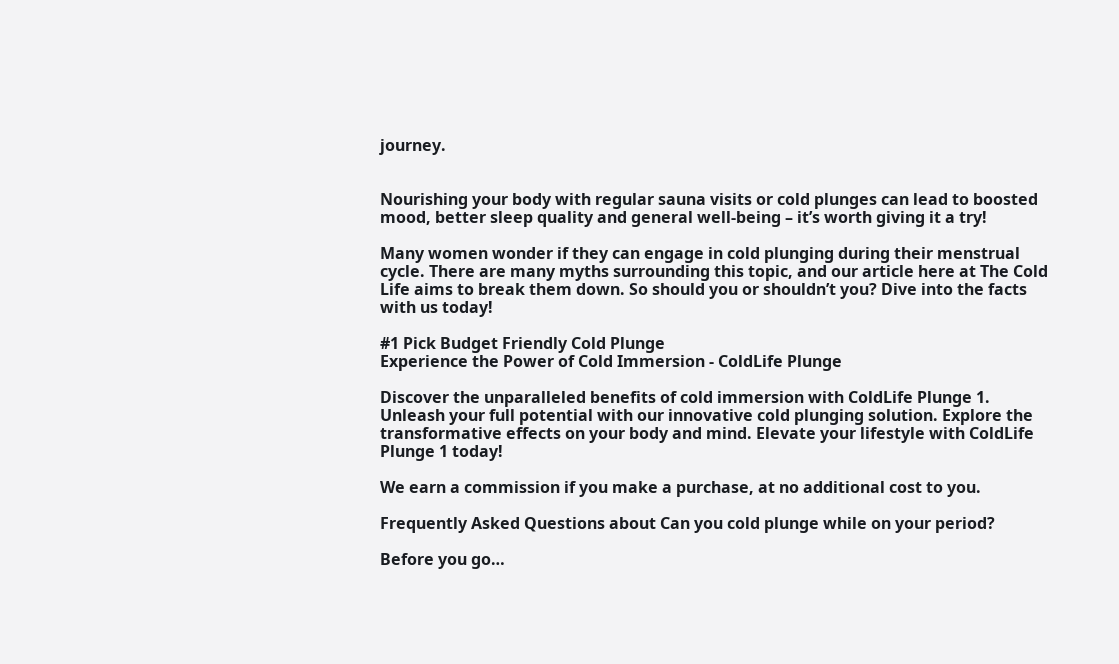journey.


Nourishing your body with regular sauna visits or cold plunges can lead to boosted mood, better sleep quality and general well-being – it’s worth giving it a try!

Many women wonder if they can engage in cold plunging during their menstrual cycle. There are many myths surrounding this topic, and our article here at The Cold Life aims to break them down. So should you or shouldn’t you? Dive into the facts with us today!

#1 Pick Budget Friendly Cold Plunge
Experience the Power of Cold Immersion - ColdLife Plunge

Discover the unparalleled benefits of cold immersion with ColdLife Plunge 1. Unleash your full potential with our innovative cold plunging solution. Explore the transformative effects on your body and mind. Elevate your lifestyle with ColdLife Plunge 1 today!

We earn a commission if you make a purchase, at no additional cost to you.

Frequently Asked Questions about Can you cold plunge while on your period?

Before you go…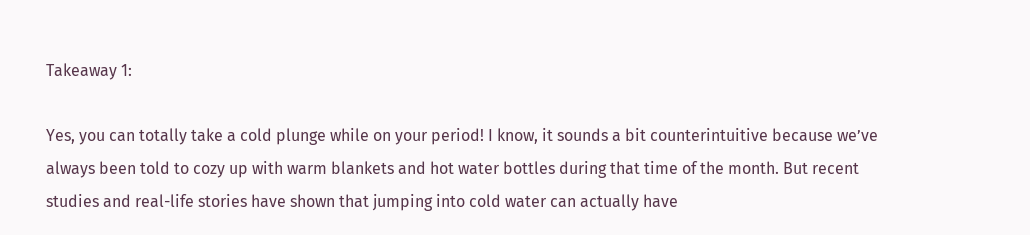Takeaway 1:

Yes, you can totally take a cold plunge while on your period! I know, it sounds a bit counterintuitive because we’ve always been told to cozy up with warm blankets and hot water bottles during that time of the month. But recent studies and real-life stories have shown that jumping into cold water can actually have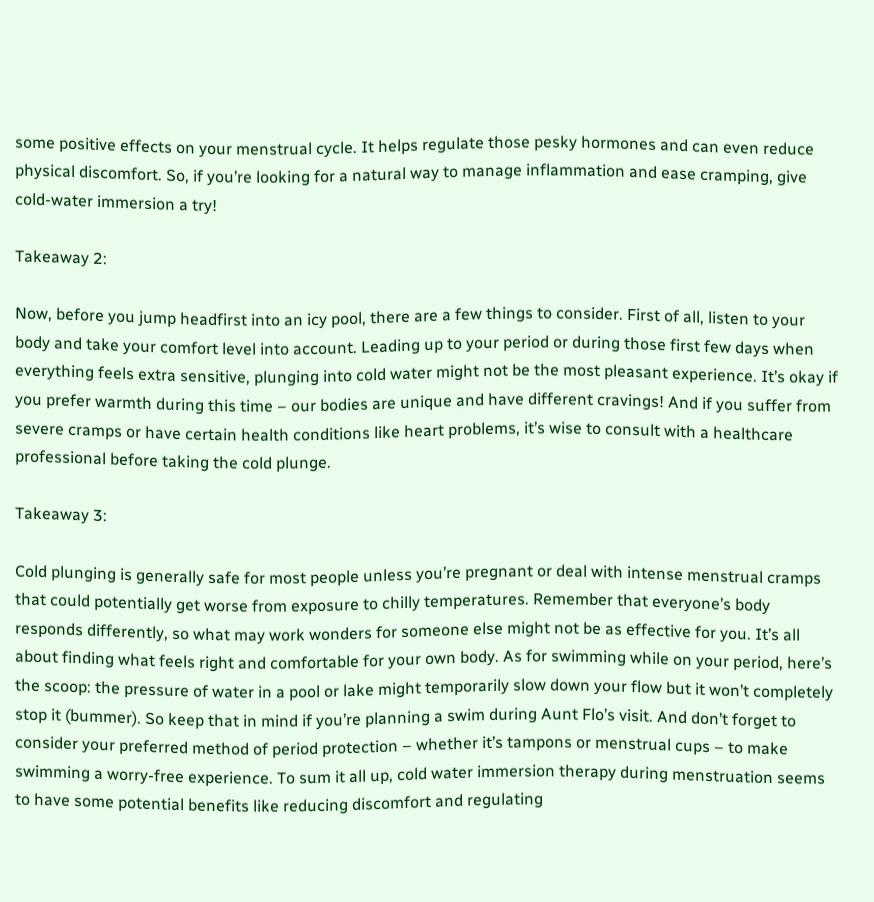some positive effects on your menstrual cycle. It helps regulate those pesky hormones and can even reduce physical discomfort. So, if you’re looking for a natural way to manage inflammation and ease cramping, give cold-water immersion a try!

Takeaway 2:

Now, before you jump headfirst into an icy pool, there are a few things to consider. First of all, listen to your body and take your comfort level into account. Leading up to your period or during those first few days when everything feels extra sensitive, plunging into cold water might not be the most pleasant experience. It’s okay if you prefer warmth during this time – our bodies are unique and have different cravings! And if you suffer from severe cramps or have certain health conditions like heart problems, it’s wise to consult with a healthcare professional before taking the cold plunge.

Takeaway 3:

Cold plunging is generally safe for most people unless you’re pregnant or deal with intense menstrual cramps that could potentially get worse from exposure to chilly temperatures. Remember that everyone’s body responds differently, so what may work wonders for someone else might not be as effective for you. It’s all about finding what feels right and comfortable for your own body. As for swimming while on your period, here’s the scoop: the pressure of water in a pool or lake might temporarily slow down your flow but it won’t completely stop it (bummer). So keep that in mind if you’re planning a swim during Aunt Flo’s visit. And don’t forget to consider your preferred method of period protection – whether it’s tampons or menstrual cups – to make swimming a worry-free experience. To sum it all up, cold water immersion therapy during menstruation seems to have some potential benefits like reducing discomfort and regulating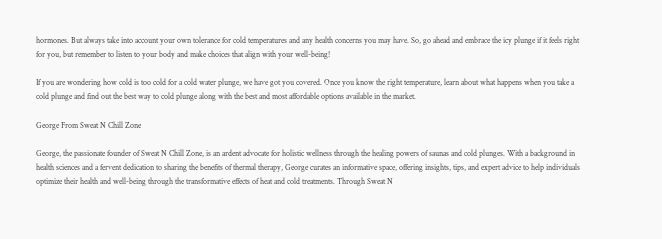hormones. But always take into account your own tolerance for cold temperatures and any health concerns you may have. So, go ahead and embrace the icy plunge if it feels right for you, but remember to listen to your body and make choices that align with your well-being!

If you are wondering how cold is too cold for a cold water plunge, we have got you covered. Once you know the right temperature, learn about what happens when you take a cold plunge and find out the best way to cold plunge along with the best and most affordable options available in the market.

George From Sweat N Chill Zone

George, the passionate founder of Sweat N Chill Zone, is an ardent advocate for holistic wellness through the healing powers of saunas and cold plunges. With a background in health sciences and a fervent dedication to sharing the benefits of thermal therapy, George curates an informative space, offering insights, tips, and expert advice to help individuals optimize their health and well-being through the transformative effects of heat and cold treatments. Through Sweat N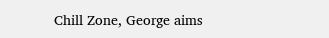Chill Zone, George aims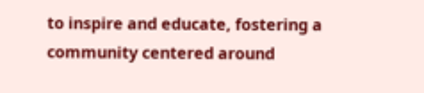to inspire and educate, fostering a community centered around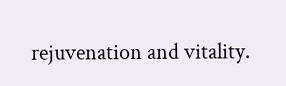rejuvenation and vitality.